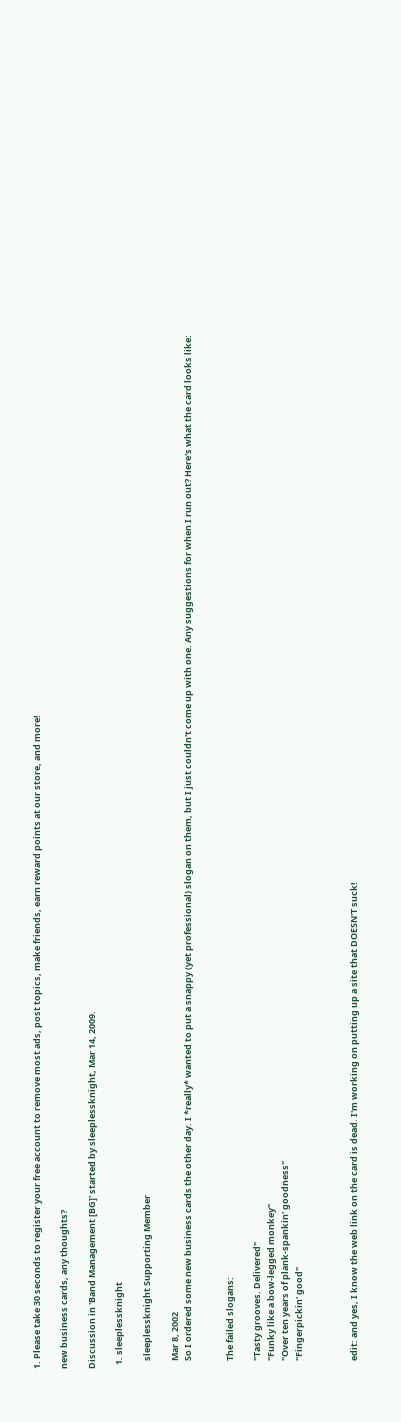1. Please take 30 seconds to register your free account to remove most ads, post topics, make friends, earn reward points at our store, and more!

new business cards, any thoughts?

Discussion in 'Band Management [BG]' started by sleeplessknight, Mar 14, 2009.

  1. sleeplessknight

    sleeplessknight Supporting Member

    Mar 8, 2002
    So I ordered some new business cards the other day. I *really* wanted to put a snappy (yet professional) slogan on them, but I just couldn't come up with one. Any suggestions for when I run out? Here's what the card looks like:


    The failed slogans:

    "Tasty grooves. Delivered"
    "Funky like a bow-legged monkey"
    "Over ten years of plank-spankin' goodness"
    "Fingerpickin' good"



    edit: and yes, I know the web link on the card is dead. I'm working on putting up a site that DOESN'T suck!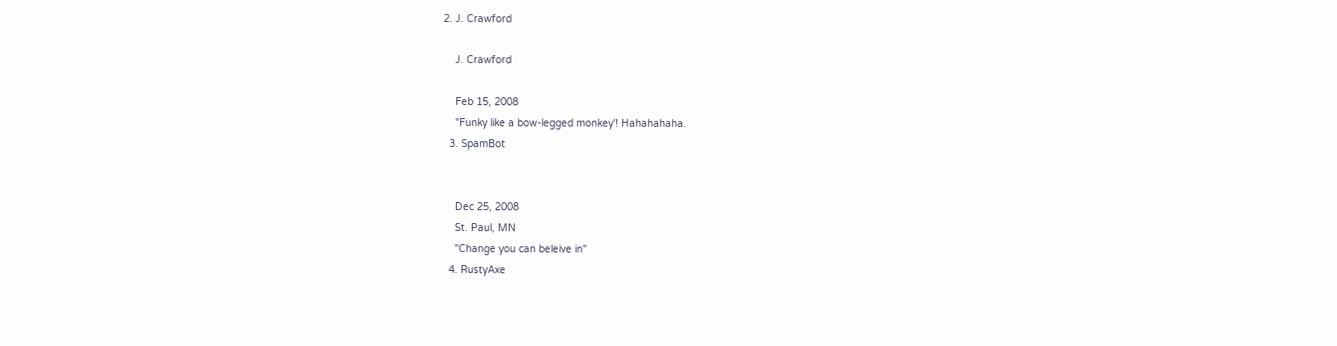2. J. Crawford

    J. Crawford

    Feb 15, 2008
    "Funky like a bow-legged monkey'! Hahahahaha.
  3. SpamBot


    Dec 25, 2008
    St. Paul, MN
    "Change you can beleive in"
  4. RustyAxe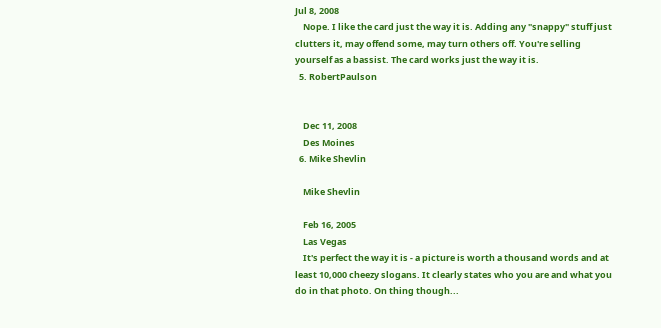Jul 8, 2008
    Nope. I like the card just the way it is. Adding any "snappy" stuff just clutters it, may offend some, may turn others off. You're selling yourself as a bassist. The card works just the way it is.
  5. RobertPaulson


    Dec 11, 2008
    Des Moines
  6. Mike Shevlin

    Mike Shevlin

    Feb 16, 2005
    Las Vegas
    It's perfect the way it is - a picture is worth a thousand words and at least 10,000 cheezy slogans. It clearly states who you are and what you do in that photo. On thing though...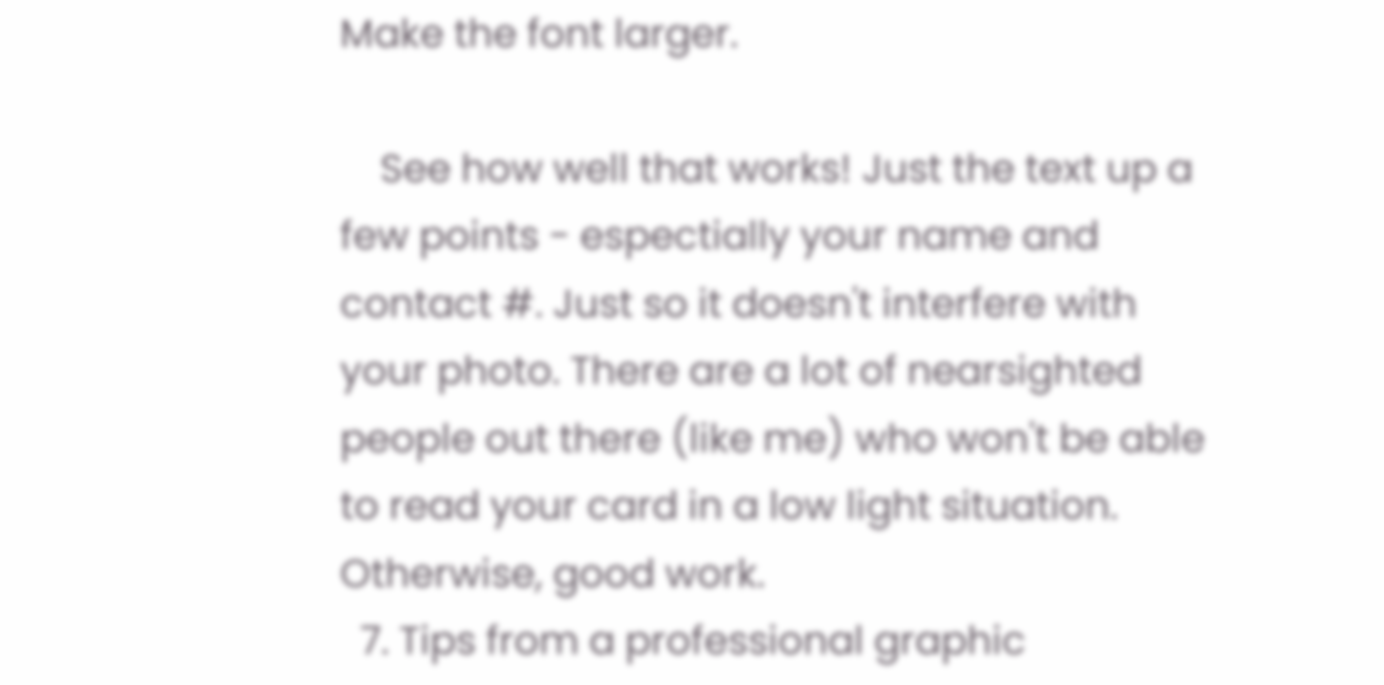Make the font larger.

    See how well that works! Just the text up a few points - espectially your name and contact #. Just so it doesn't interfere with your photo. There are a lot of nearsighted people out there (like me) who won't be able to read your card in a low light situation. Otherwise, good work.
  7. Tips from a professional graphic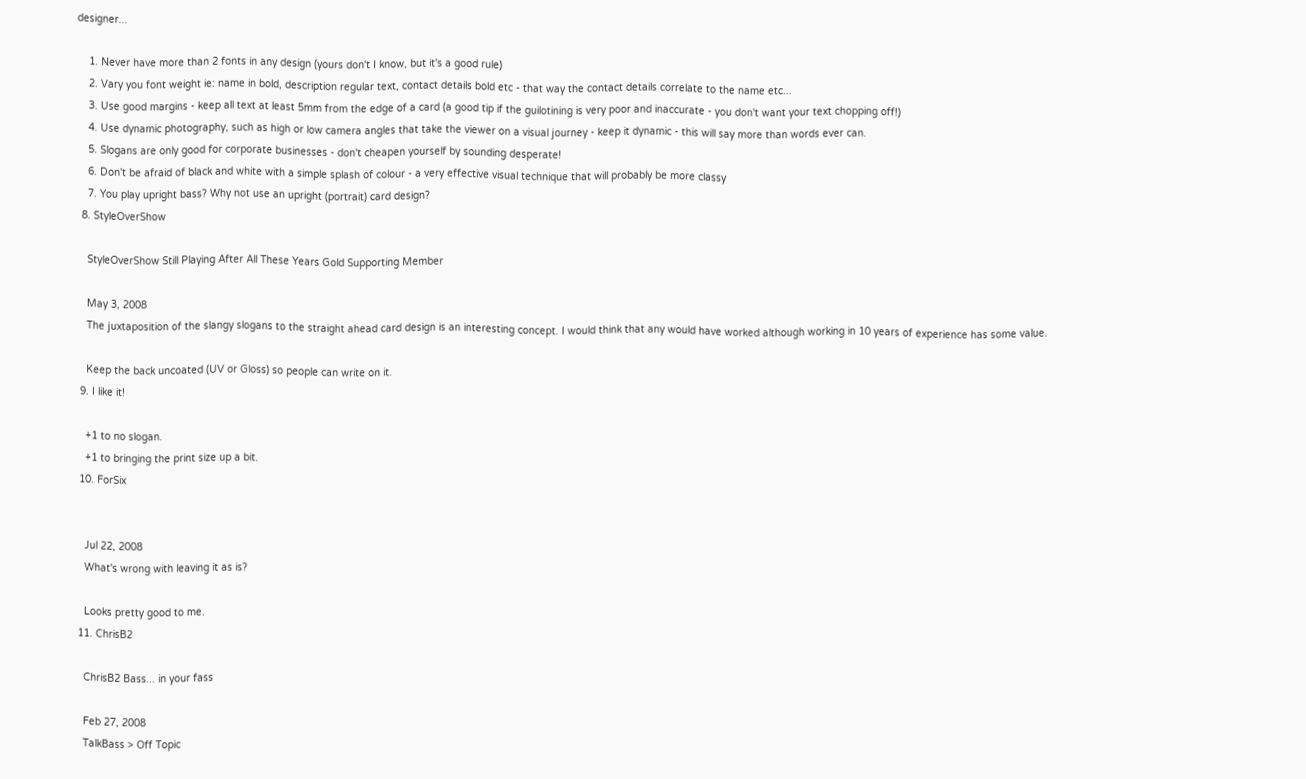designer...

    1. Never have more than 2 fonts in any design (yours don't I know, but it's a good rule)
    2. Vary you font weight ie: name in bold, description regular text, contact details bold etc - that way the contact details correlate to the name etc...
    3. Use good margins - keep all text at least 5mm from the edge of a card (a good tip if the guilotining is very poor and inaccurate - you don't want your text chopping off!)
    4. Use dynamic photography, such as high or low camera angles that take the viewer on a visual journey - keep it dynamic - this will say more than words ever can.
    5. Slogans are only good for corporate businesses - don't cheapen yourself by sounding desperate!
    6. Don't be afraid of black and white with a simple splash of colour - a very effective visual technique that will probably be more classy
    7. You play upright bass? Why not use an upright (portrait) card design?
  8. StyleOverShow

    StyleOverShow Still Playing After All These Years Gold Supporting Member

    May 3, 2008
    The juxtaposition of the slangy slogans to the straight ahead card design is an interesting concept. I would think that any would have worked although working in 10 years of experience has some value.

    Keep the back uncoated (UV or Gloss) so people can write on it.
  9. I like it!

    +1 to no slogan.
    +1 to bringing the print size up a bit.
  10. ForSix


    Jul 22, 2008
    What's wrong with leaving it as is?

    Looks pretty good to me.
  11. ChrisB2

    ChrisB2 Bass... in your fass

    Feb 27, 2008
    TalkBass > Off Topic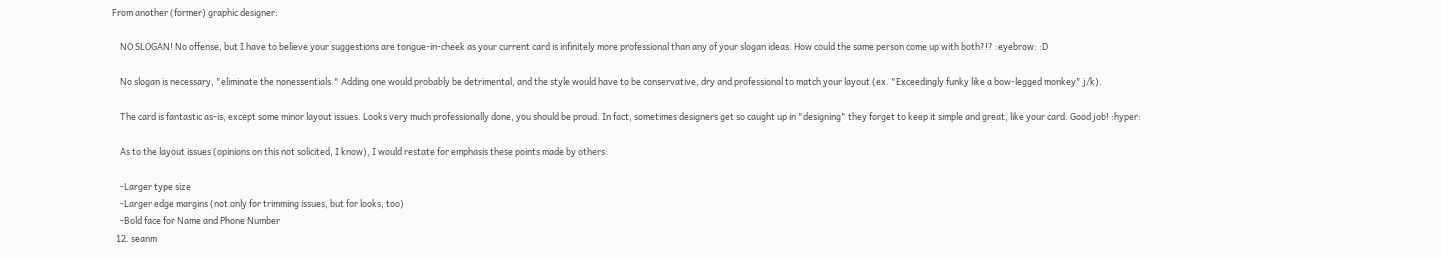From another (former) graphic designer:

    NO SLOGAN! No offense, but I have to believe your suggestions are tongue-in-cheek as your current card is infinitely more professional than any of your slogan ideas. How could the same person come up with both?!? :eyebrow: :D

    No slogan is necessary, "eliminate the nonessentials." Adding one would probably be detrimental, and the style would have to be conservative, dry and professional to match your layout (ex. "Exceedingly funky like a bow-legged monkey" j/k).

    The card is fantastic as-is, except some minor layout issues. Looks very much professionally done, you should be proud. In fact, sometimes designers get so caught up in "designing" they forget to keep it simple and great, like your card. Good job! :hyper:

    As to the layout issues (opinions on this not solicited, I know), I would restate for emphasis these points made by others:

    -Larger type size
    -Larger edge margins (not only for trimming issues, but for looks, too)
    -Bold face for Name and Phone Number
  12. seanm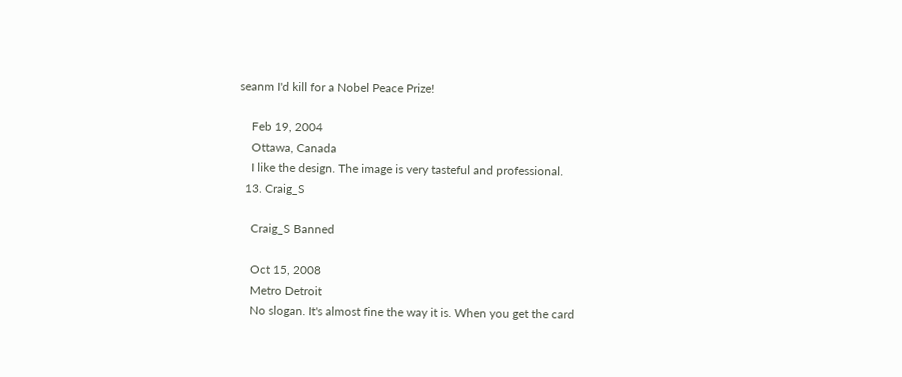seanm I'd kill for a Nobel Peace Prize!

    Feb 19, 2004
    Ottawa, Canada
    I like the design. The image is very tasteful and professional.
  13. Craig_S

    Craig_S Banned

    Oct 15, 2008
    Metro Detroit
    No slogan. It's almost fine the way it is. When you get the card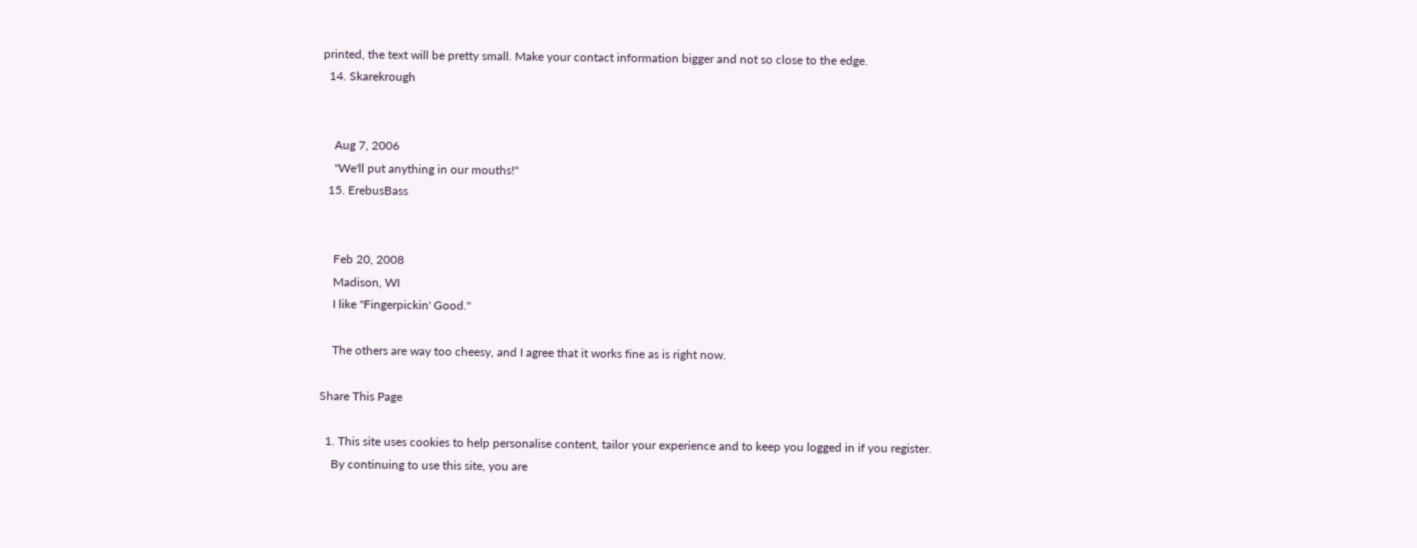printed, the text will be pretty small. Make your contact information bigger and not so close to the edge.
  14. Skarekrough


    Aug 7, 2006
    "We'll put anything in our mouths!"
  15. ErebusBass


    Feb 20, 2008
    Madison, WI
    I like "Fingerpickin' Good."

    The others are way too cheesy, and I agree that it works fine as is right now.

Share This Page

  1. This site uses cookies to help personalise content, tailor your experience and to keep you logged in if you register.
    By continuing to use this site, you are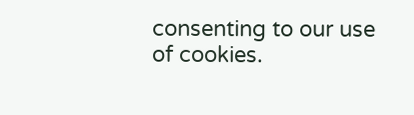consenting to our use of cookies.